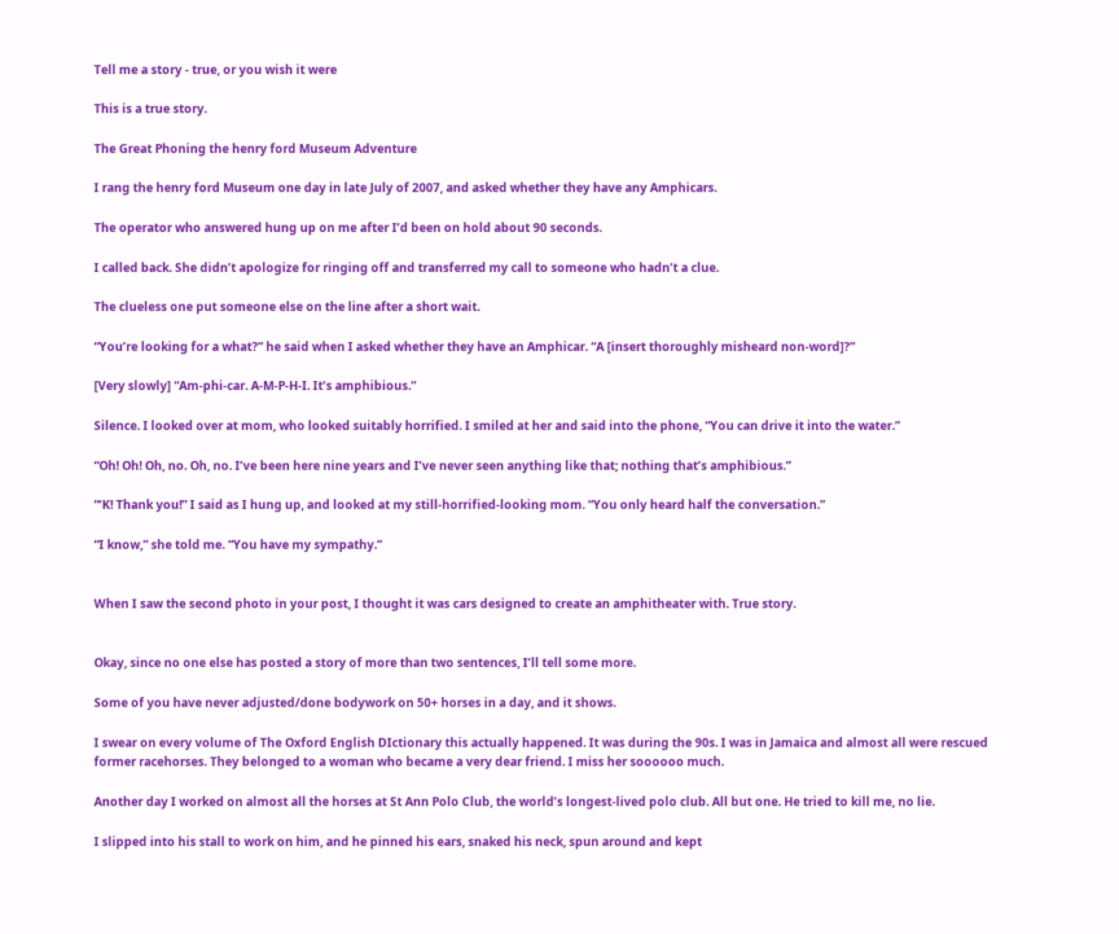Tell me a story - true, or you wish it were

This is a true story.

The Great Phoning the henry ford Museum Adventure

I rang the henry ford Museum one day in late July of 2007, and asked whether they have any Amphicars.

The operator who answered hung up on me after I’d been on hold about 90 seconds.

I called back. She didn’t apologize for ringing off and transferred my call to someone who hadn’t a clue.

The clueless one put someone else on the line after a short wait.

“You’re looking for a what?” he said when I asked whether they have an Amphicar. “A [insert thoroughly misheard non-word]?”

[Very slowly] “Am-phi-car. A-M-P-H-I. It’s amphibious.”

Silence. I looked over at mom, who looked suitably horrified. I smiled at her and said into the phone, “You can drive it into the water.”

“Oh! Oh! Oh, no. Oh, no. I’ve been here nine years and I’ve never seen anything like that; nothing that’s amphibious.”

“‘K! Thank you!” I said as I hung up, and looked at my still-horrified-looking mom. “You only heard half the conversation.”

“I know,” she told me. “You have my sympathy.”


When I saw the second photo in your post, I thought it was cars designed to create an amphitheater with. True story.


Okay, since no one else has posted a story of more than two sentences, I’ll tell some more.

Some of you have never adjusted/done bodywork on 50+ horses in a day, and it shows.

I swear on every volume of The Oxford English DIctionary this actually happened. It was during the 90s. I was in Jamaica and almost all were rescued former racehorses. They belonged to a woman who became a very dear friend. I miss her soooooo much.

Another day I worked on almost all the horses at St Ann Polo Club, the world’s longest-lived polo club. All but one. He tried to kill me, no lie.

I slipped into his stall to work on him, and he pinned his ears, snaked his neck, spun around and kept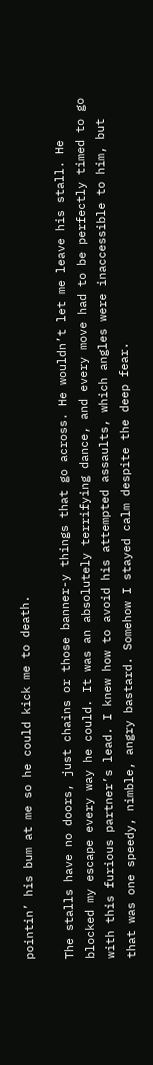pointin’ his bum at me so he could kick me to death.

The stalls have no doors, just chains or those banner-y things that go across. He wouldn’t let me leave his stall. He blocked my escape every way he could. It was an absolutely terrifying dance, and every move had to be perfectly timed to go with this furious partner’s lead. I knew how to avoid his attempted assaults, which angles were inaccessible to him, but that was one speedy, nimble, angry bastard. Somehow I stayed calm despite the deep fear.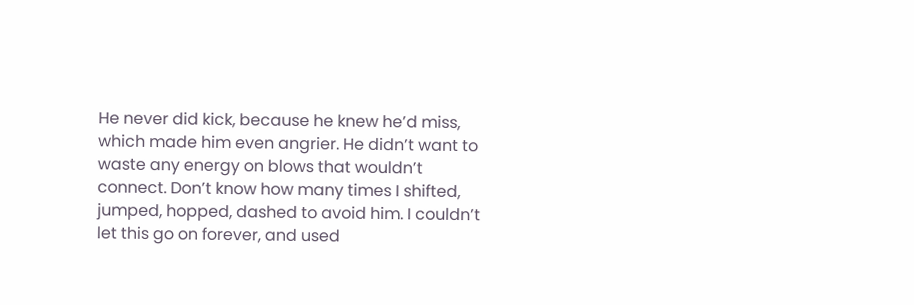He never did kick, because he knew he’d miss, which made him even angrier. He didn’t want to waste any energy on blows that wouldn’t connect. Don’t know how many times I shifted, jumped, hopped, dashed to avoid him. I couldn’t let this go on forever, and used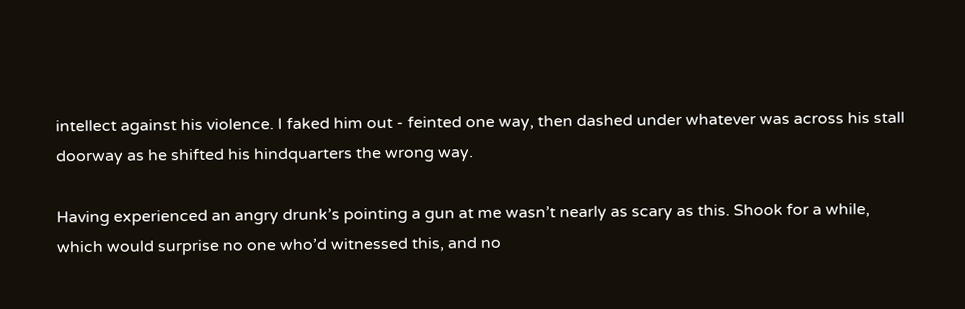intellect against his violence. I faked him out - feinted one way, then dashed under whatever was across his stall doorway as he shifted his hindquarters the wrong way.

Having experienced an angry drunk’s pointing a gun at me wasn’t nearly as scary as this. Shook for a while, which would surprise no one who’d witnessed this, and no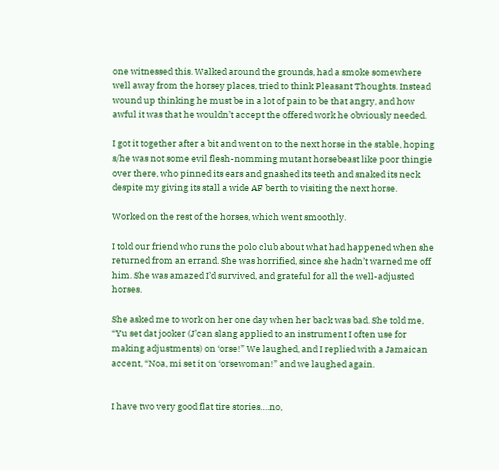one witnessed this. Walked around the grounds, had a smoke somewhere well away from the horsey places, tried to think Pleasant Thoughts. Instead wound up thinking he must be in a lot of pain to be that angry, and how awful it was that he wouldn’t accept the offered work he obviously needed.

I got it together after a bit and went on to the next horse in the stable, hoping s/he was not some evil flesh-nomming mutant horsebeast like poor thingie over there, who pinned its ears and gnashed its teeth and snaked its neck despite my giving its stall a wide AF berth to visiting the next horse.

Worked on the rest of the horses, which went smoothly.

I told our friend who runs the polo club about what had happened when she returned from an errand. She was horrified, since she hadn’t warned me off him. She was amazed I’d survived, and grateful for all the well-adjusted horses.

She asked me to work on her one day when her back was bad. She told me, “Yu set dat jooker (J’can slang applied to an instrument I often use for making adjustments) on ‘orse!” We laughed, and I replied with a Jamaican accent, “Noa, mi set it on ‘orsewoman!” and we laughed again.


I have two very good flat tire stories….no,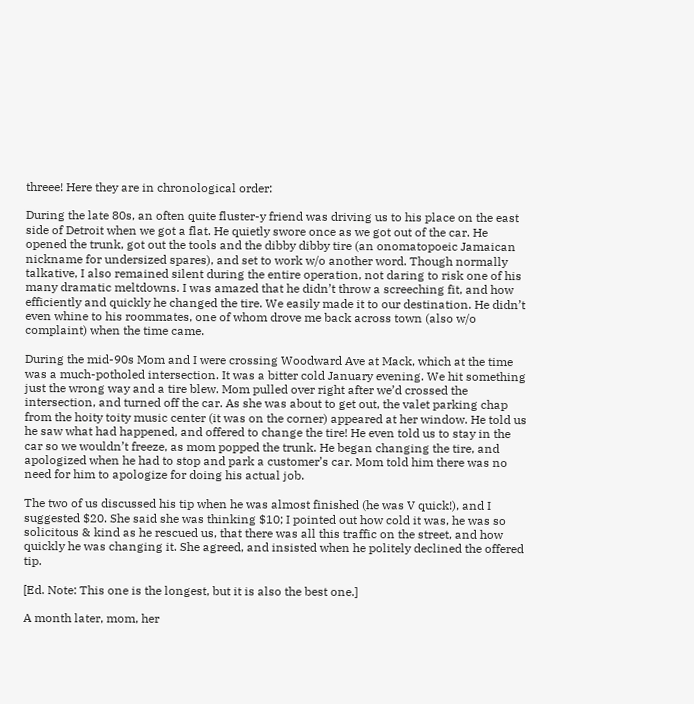threee! Here they are in chronological order:

During the late 80s, an often quite fluster-y friend was driving us to his place on the east side of Detroit when we got a flat. He quietly swore once as we got out of the car. He opened the trunk, got out the tools and the dibby dibby tire (an onomatopoeic Jamaican nickname for undersized spares), and set to work w/o another word. Though normally talkative, I also remained silent during the entire operation, not daring to risk one of his many dramatic meltdowns. I was amazed that he didn’t throw a screeching fit, and how efficiently and quickly he changed the tire. We easily made it to our destination. He didn’t even whine to his roommates, one of whom drove me back across town (also w/o complaint) when the time came.

During the mid-90s Mom and I were crossing Woodward Ave at Mack, which at the time was a much-potholed intersection. It was a bitter cold January evening. We hit something just the wrong way and a tire blew. Mom pulled over right after we’d crossed the intersection, and turned off the car. As she was about to get out, the valet parking chap from the hoity toity music center (it was on the corner) appeared at her window. He told us he saw what had happened, and offered to change the tire! He even told us to stay in the car so we wouldn’t freeze, as mom popped the trunk. He began changing the tire, and apologized when he had to stop and park a customer’s car. Mom told him there was no need for him to apologize for doing his actual job.

The two of us discussed his tip when he was almost finished (he was V quick!), and I suggested $20. She said she was thinking $10; I pointed out how cold it was, he was so solicitous & kind as he rescued us, that there was all this traffic on the street, and how quickly he was changing it. She agreed, and insisted when he politely declined the offered tip.

[Ed. Note: This one is the longest, but it is also the best one.]

A month later, mom, her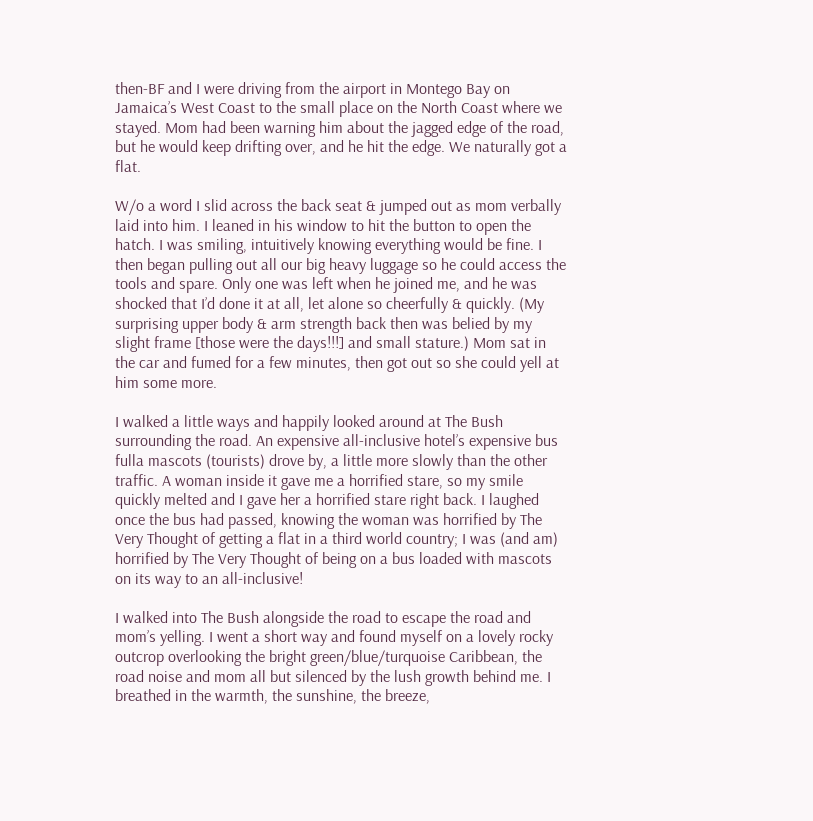then-BF and I were driving from the airport in Montego Bay on Jamaica’s West Coast to the small place on the North Coast where we stayed. Mom had been warning him about the jagged edge of the road, but he would keep drifting over, and he hit the edge. We naturally got a flat.

W/o a word I slid across the back seat & jumped out as mom verbally laid into him. I leaned in his window to hit the button to open the hatch. I was smiling, intuitively knowing everything would be fine. I then began pulling out all our big heavy luggage so he could access the tools and spare. Only one was left when he joined me, and he was shocked that I’d done it at all, let alone so cheerfully & quickly. (My surprising upper body & arm strength back then was belied by my slight frame [those were the days!!!] and small stature.) Mom sat in the car and fumed for a few minutes, then got out so she could yell at him some more.

I walked a little ways and happily looked around at The Bush surrounding the road. An expensive all-inclusive hotel’s expensive bus fulla mascots (tourists) drove by, a little more slowly than the other traffic. A woman inside it gave me a horrified stare, so my smile quickly melted and I gave her a horrified stare right back. I laughed once the bus had passed, knowing the woman was horrified by The Very Thought of getting a flat in a third world country; I was (and am) horrified by The Very Thought of being on a bus loaded with mascots on its way to an all-inclusive!

I walked into The Bush alongside the road to escape the road and mom’s yelling. I went a short way and found myself on a lovely rocky outcrop overlooking the bright green/blue/turquoise Caribbean, the road noise and mom all but silenced by the lush growth behind me. I breathed in the warmth, the sunshine, the breeze,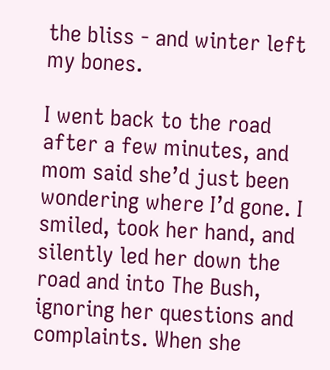the bliss - and winter left my bones.

I went back to the road after a few minutes, and mom said she’d just been wondering where I’d gone. I smiled, took her hand, and silently led her down the road and into The Bush, ignoring her questions and complaints. When she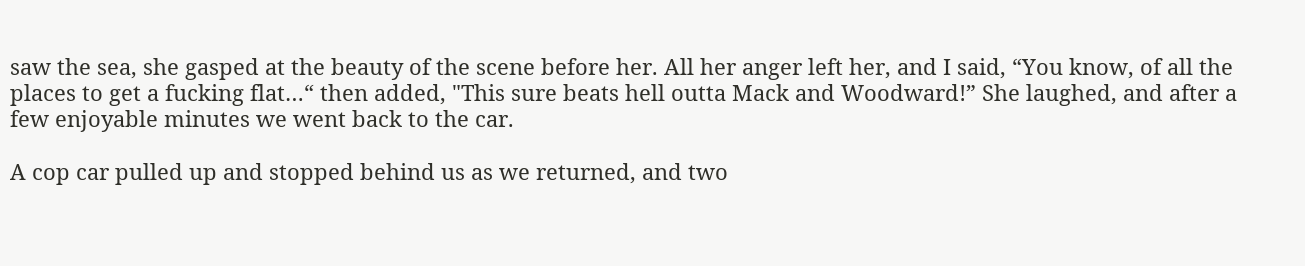saw the sea, she gasped at the beauty of the scene before her. All her anger left her, and I said, “You know, of all the places to get a fucking flat…“ then added, "This sure beats hell outta Mack and Woodward!” She laughed, and after a few enjoyable minutes we went back to the car.

A cop car pulled up and stopped behind us as we returned, and two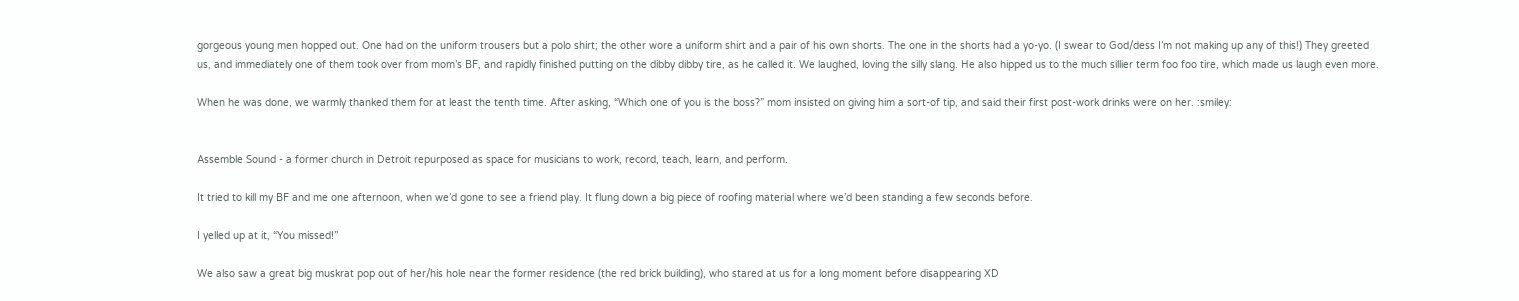gorgeous young men hopped out. One had on the uniform trousers but a polo shirt; the other wore a uniform shirt and a pair of his own shorts. The one in the shorts had a yo-yo. (I swear to God/dess I’m not making up any of this!) They greeted us, and immediately one of them took over from mom’s BF, and rapidly finished putting on the dibby dibby tire, as he called it. We laughed, loving the silly slang. He also hipped us to the much sillier term foo foo tire, which made us laugh even more.

When he was done, we warmly thanked them for at least the tenth time. After asking, “Which one of you is the boss?” mom insisted on giving him a sort-of tip, and said their first post-work drinks were on her. :smiley:


Assemble Sound - a former church in Detroit repurposed as space for musicians to work, record, teach, learn, and perform.

It tried to kill my BF and me one afternoon, when we’d gone to see a friend play. It flung down a big piece of roofing material where we’d been standing a few seconds before.

I yelled up at it, “You missed!”

We also saw a great big muskrat pop out of her/his hole near the former residence (the red brick building), who stared at us for a long moment before disappearing XD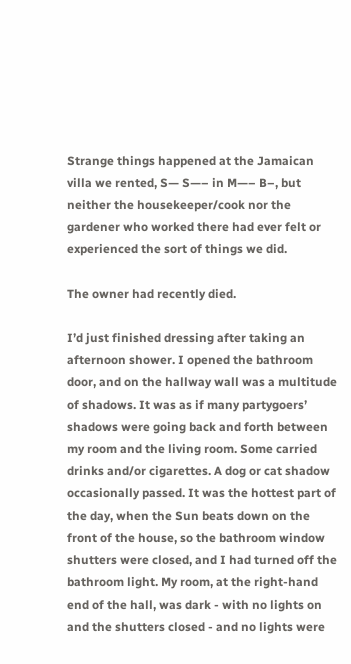Strange things happened at the Jamaican villa we rented, S— S—– in M—– B–, but neither the housekeeper/cook nor the gardener who worked there had ever felt or experienced the sort of things we did.

The owner had recently died.

I’d just finished dressing after taking an afternoon shower. I opened the bathroom door, and on the hallway wall was a multitude of shadows. It was as if many partygoers’ shadows were going back and forth between my room and the living room. Some carried drinks and/or cigarettes. A dog or cat shadow occasionally passed. It was the hottest part of the day, when the Sun beats down on the front of the house, so the bathroom window shutters were closed, and I had turned off the bathroom light. My room, at the right-hand end of the hall, was dark - with no lights on and the shutters closed - and no lights were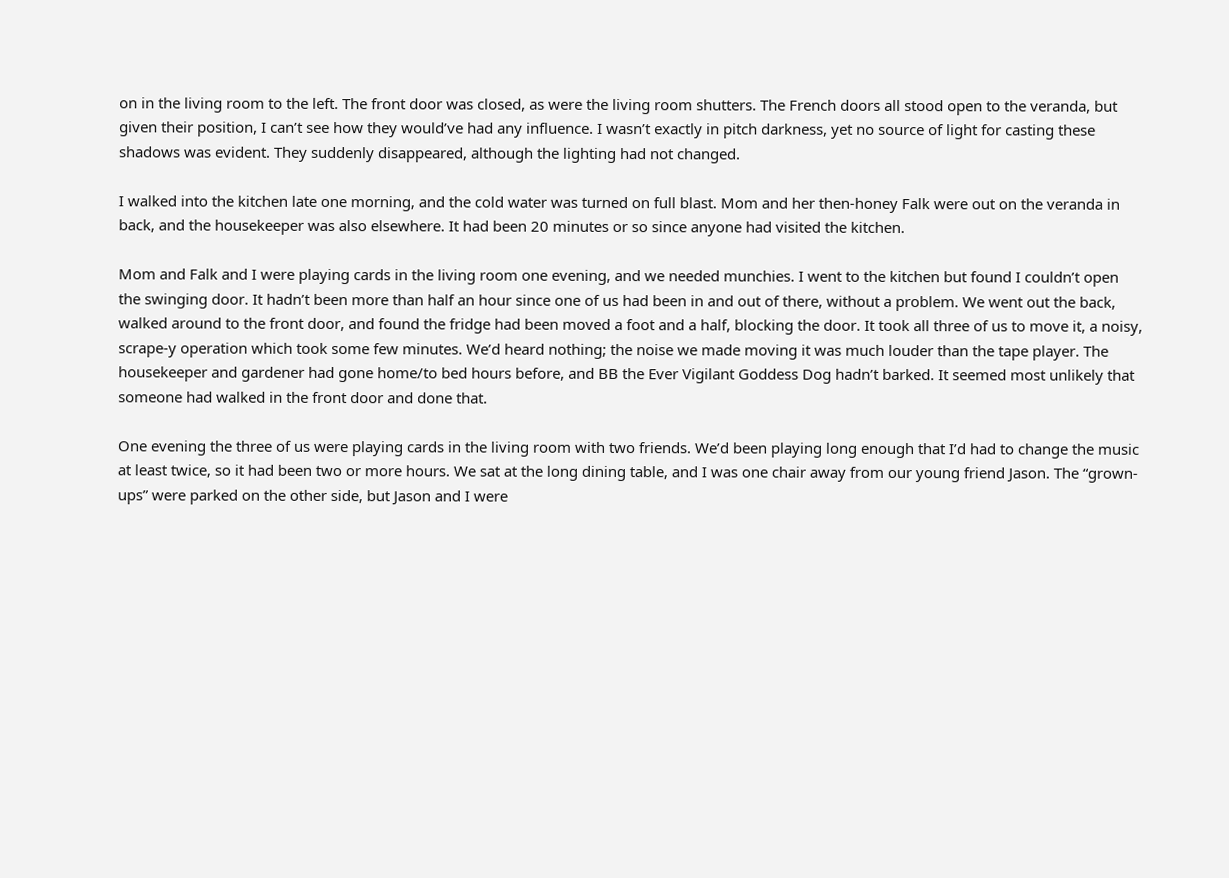on in the living room to the left. The front door was closed, as were the living room shutters. The French doors all stood open to the veranda, but given their position, I can’t see how they would’ve had any influence. I wasn’t exactly in pitch darkness, yet no source of light for casting these shadows was evident. They suddenly disappeared, although the lighting had not changed.

I walked into the kitchen late one morning, and the cold water was turned on full blast. Mom and her then-honey Falk were out on the veranda in back, and the housekeeper was also elsewhere. It had been 20 minutes or so since anyone had visited the kitchen.

Mom and Falk and I were playing cards in the living room one evening, and we needed munchies. I went to the kitchen but found I couldn’t open the swinging door. It hadn’t been more than half an hour since one of us had been in and out of there, without a problem. We went out the back, walked around to the front door, and found the fridge had been moved a foot and a half, blocking the door. It took all three of us to move it, a noisy, scrape-y operation which took some few minutes. We’d heard nothing; the noise we made moving it was much louder than the tape player. The housekeeper and gardener had gone home/to bed hours before, and BB the Ever Vigilant Goddess Dog hadn’t barked. It seemed most unlikely that someone had walked in the front door and done that.

One evening the three of us were playing cards in the living room with two friends. We’d been playing long enough that I’d had to change the music at least twice, so it had been two or more hours. We sat at the long dining table, and I was one chair away from our young friend Jason. The “grown-ups” were parked on the other side, but Jason and I were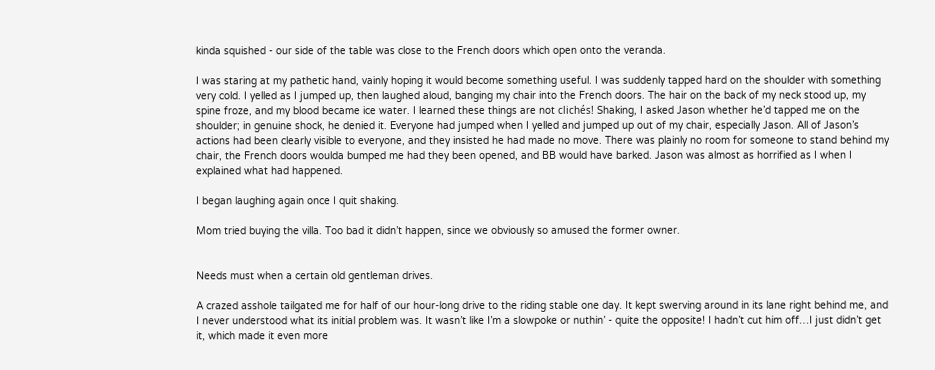kinda squished - our side of the table was close to the French doors which open onto the veranda.

I was staring at my pathetic hand, vainly hoping it would become something useful. I was suddenly tapped hard on the shoulder with something very cold. I yelled as I jumped up, then laughed aloud, banging my chair into the French doors. The hair on the back of my neck stood up, my spine froze, and my blood became ice water. I learned these things are not clichés! Shaking, I asked Jason whether he’d tapped me on the shoulder; in genuine shock, he denied it. Everyone had jumped when I yelled and jumped up out of my chair, especially Jason. All of Jason’s actions had been clearly visible to everyone, and they insisted he had made no move. There was plainly no room for someone to stand behind my chair, the French doors woulda bumped me had they been opened, and BB would have barked. Jason was almost as horrified as I when I explained what had happened.

I began laughing again once I quit shaking.

Mom tried buying the villa. Too bad it didn’t happen, since we obviously so amused the former owner.


Needs must when a certain old gentleman drives.

A crazed asshole tailgated me for half of our hour-long drive to the riding stable one day. It kept swerving around in its lane right behind me, and I never understood what its initial problem was. It wasn’t like I’m a slowpoke or nuthin’ - quite the opposite! I hadn’t cut him off…I just didn’t get it, which made it even more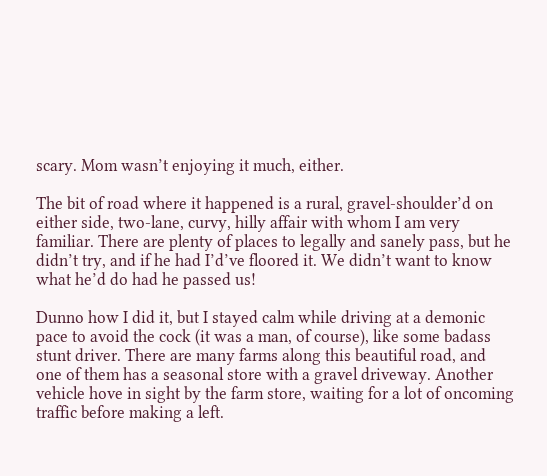scary. Mom wasn’t enjoying it much, either.

The bit of road where it happened is a rural, gravel-shoulder’d on either side, two-lane, curvy, hilly affair with whom I am very familiar. There are plenty of places to legally and sanely pass, but he didn’t try, and if he had I’d’ve floored it. We didn’t want to know what he’d do had he passed us!

Dunno how I did it, but I stayed calm while driving at a demonic pace to avoid the cock (it was a man, of course), like some badass stunt driver. There are many farms along this beautiful road, and one of them has a seasonal store with a gravel driveway. Another vehicle hove in sight by the farm store, waiting for a lot of oncoming traffic before making a left.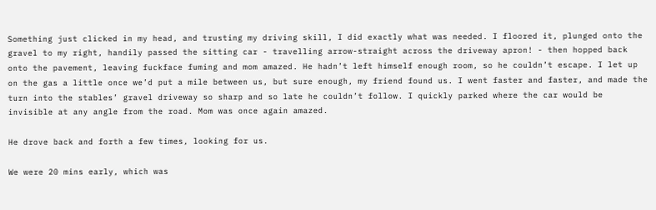Something just clicked in my head, and trusting my driving skill, I did exactly what was needed. I floored it, plunged onto the gravel to my right, handily passed the sitting car - travelling arrow-straight across the driveway apron! - then hopped back onto the pavement, leaving fuckface fuming and mom amazed. He hadn’t left himself enough room, so he couldn’t escape. I let up on the gas a little once we’d put a mile between us, but sure enough, my friend found us. I went faster and faster, and made the turn into the stables’ gravel driveway so sharp and so late he couldn’t follow. I quickly parked where the car would be invisible at any angle from the road. Mom was once again amazed.

He drove back and forth a few times, looking for us.

We were 20 mins early, which was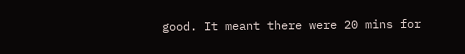good. It meant there were 20 mins for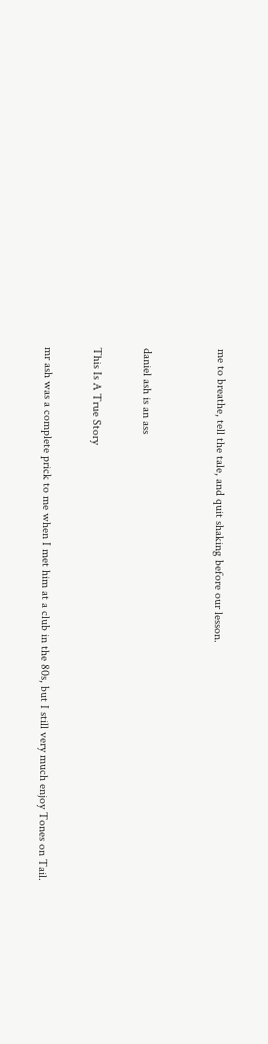me to breathe, tell the tale, and quit shaking before our lesson.


daniel ash is an ass

This Is A True Story

mr ash was a complete prick to me when I met him at a club in the 80s, but I still very much enjoy Tones on Tail.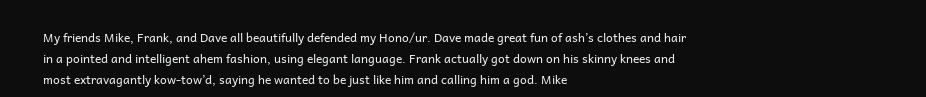My friends Mike, Frank, and Dave all beautifully defended my Hono/ur. Dave made great fun of ash’s clothes and hair in a pointed and intelligent ahem fashion, using elegant language. Frank actually got down on his skinny knees and most extravagantly kow-tow’d, saying he wanted to be just like him and calling him a god. Mike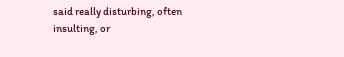said really disturbing, often insulting, or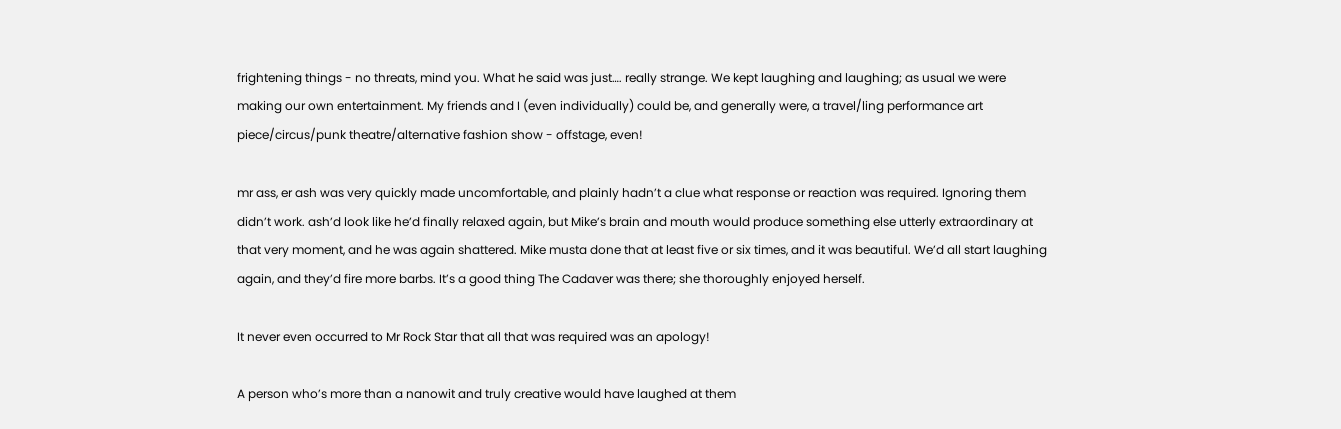frightening things - no threats, mind you. What he said was just…. really strange. We kept laughing and laughing; as usual we were making our own entertainment. My friends and I (even individually) could be, and generally were, a travel/ling performance art piece/circus/punk theatre/alternative fashion show - offstage, even!

mr ass, er ash was very quickly made uncomfortable, and plainly hadn’t a clue what response or reaction was required. Ignoring them didn’t work. ash’d look like he’d finally relaxed again, but Mike’s brain and mouth would produce something else utterly extraordinary at that very moment, and he was again shattered. Mike musta done that at least five or six times, and it was beautiful. We’d all start laughing again, and they’d fire more barbs. It’s a good thing The Cadaver was there; she thoroughly enjoyed herself.

It never even occurred to Mr Rock Star that all that was required was an apology!

A person who’s more than a nanowit and truly creative would have laughed at them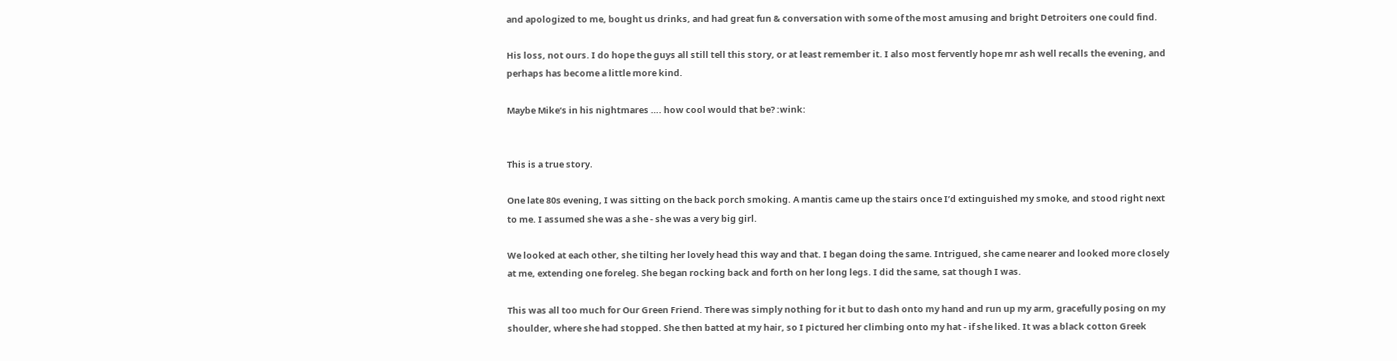and apologized to me, bought us drinks, and had great fun & conversation with some of the most amusing and bright Detroiters one could find.

His loss, not ours. I do hope the guys all still tell this story, or at least remember it. I also most fervently hope mr ash well recalls the evening, and perhaps has become a little more kind.

Maybe Mike’s in his nightmares …. how cool would that be? :wink:


This is a true story.

One late 80s evening, I was sitting on the back porch smoking. A mantis came up the stairs once I’d extinguished my smoke, and stood right next to me. I assumed she was a she - she was a very big girl.

We looked at each other, she tilting her lovely head this way and that. I began doing the same. Intrigued, she came nearer and looked more closely at me, extending one foreleg. She began rocking back and forth on her long legs. I did the same, sat though I was.

This was all too much for Our Green Friend. There was simply nothing for it but to dash onto my hand and run up my arm, gracefully posing on my shoulder, where she had stopped. She then batted at my hair, so I pictured her climbing onto my hat - if she liked. It was a black cotton Greek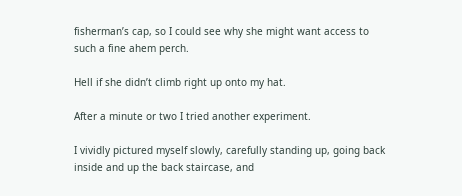fisherman’s cap, so I could see why she might want access to such a fine ahem perch.

Hell if she didn’t climb right up onto my hat.

After a minute or two I tried another experiment.

I vividly pictured myself slowly, carefully standing up, going back inside and up the back staircase, and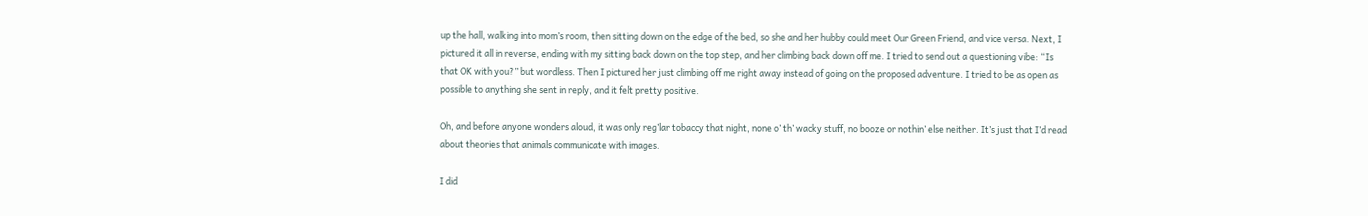up the hall, walking into mom’s room, then sitting down on the edge of the bed, so she and her hubby could meet Our Green Friend, and vice versa. Next, I pictured it all in reverse, ending with my sitting back down on the top step, and her climbing back down off me. I tried to send out a questioning vibe: “Is that OK with you?” but wordless. Then I pictured her just climbing off me right away instead of going on the proposed adventure. I tried to be as open as possible to anything she sent in reply, and it felt pretty positive.

Oh, and before anyone wonders aloud, it was only reg’lar tobaccy that night, none o’ th’ wacky stuff, no booze or nothin’ else neither. It’s just that I’d read about theories that animals communicate with images.

I did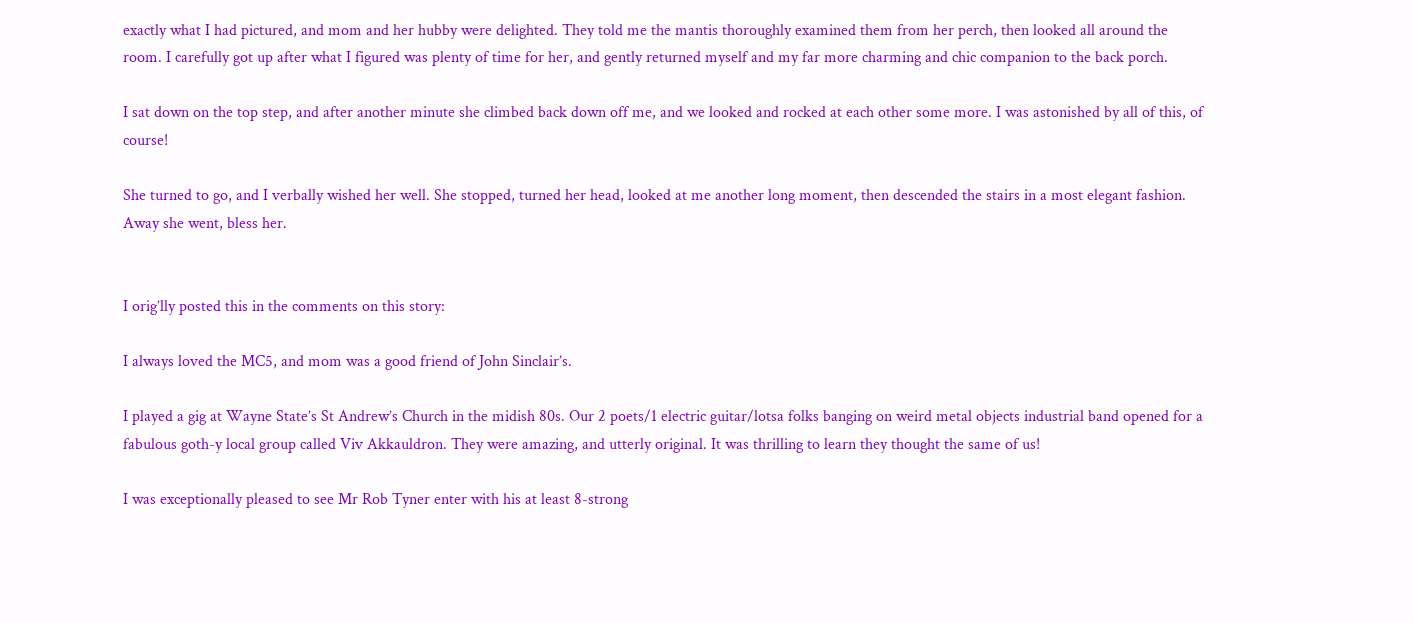exactly what I had pictured, and mom and her hubby were delighted. They told me the mantis thoroughly examined them from her perch, then looked all around the room. I carefully got up after what I figured was plenty of time for her, and gently returned myself and my far more charming and chic companion to the back porch.

I sat down on the top step, and after another minute she climbed back down off me, and we looked and rocked at each other some more. I was astonished by all of this, of course!

She turned to go, and I verbally wished her well. She stopped, turned her head, looked at me another long moment, then descended the stairs in a most elegant fashion. Away she went, bless her.


I orig’lly posted this in the comments on this story:

I always loved the MC5, and mom was a good friend of John Sinclair’s.

I played a gig at Wayne State’s St Andrew’s Church in the midish 80s. Our 2 poets/1 electric guitar/lotsa folks banging on weird metal objects industrial band opened for a fabulous goth-y local group called Viv Akkauldron. They were amazing, and utterly original. It was thrilling to learn they thought the same of us!

I was exceptionally pleased to see Mr Rob Tyner enter with his at least 8-strong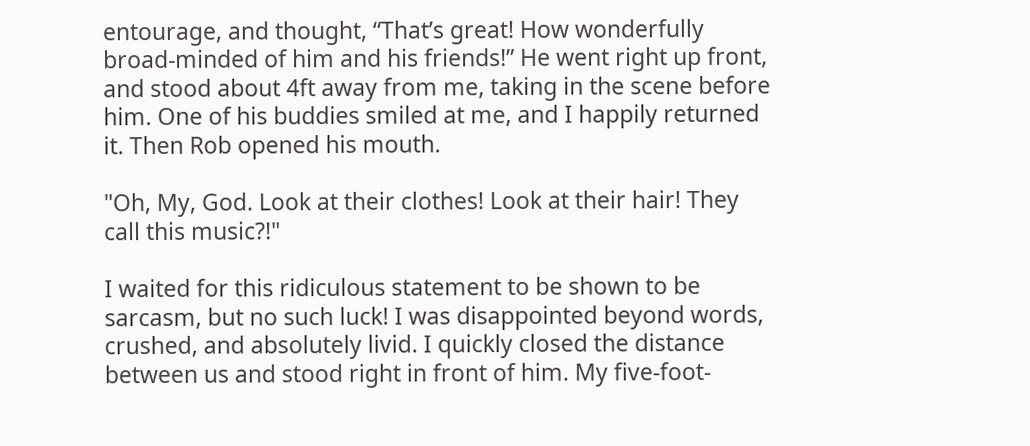entourage, and thought, “That’s great! How wonderfully broad-minded of him and his friends!” He went right up front, and stood about 4ft away from me, taking in the scene before him. One of his buddies smiled at me, and I happily returned it. Then Rob opened his mouth.

"Oh, My, God. Look at their clothes! Look at their hair! They call this music?!"

I waited for this ridiculous statement to be shown to be sarcasm, but no such luck! I was disappointed beyond words, crushed, and absolutely livid. I quickly closed the distance between us and stood right in front of him. My five-foot-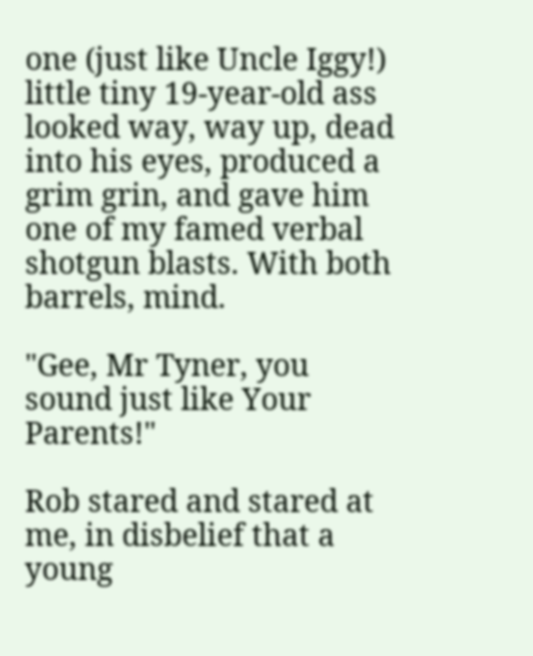one (just like Uncle Iggy!) little tiny 19-year-old ass looked way, way up, dead into his eyes, produced a grim grin, and gave him one of my famed verbal shotgun blasts. With both barrels, mind.

"Gee, Mr Tyner, you sound just like Your Parents!"

Rob stared and stared at me, in disbelief that a young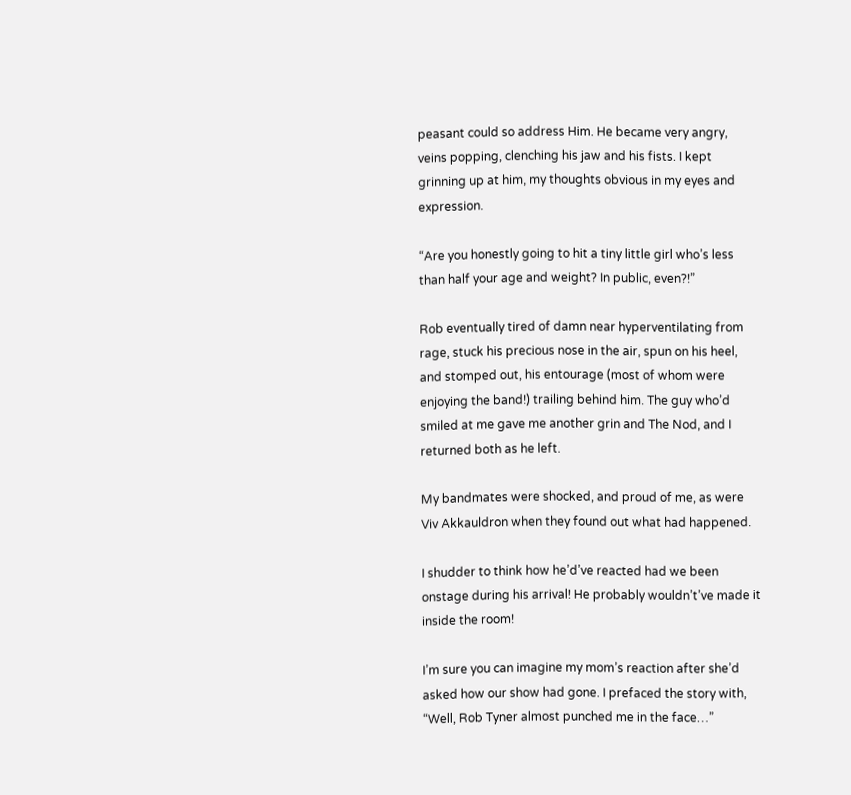peasant could so address Him. He became very angry, veins popping, clenching his jaw and his fists. I kept grinning up at him, my thoughts obvious in my eyes and expression.

“Are you honestly going to hit a tiny little girl who’s less than half your age and weight? In public, even?!”

Rob eventually tired of damn near hyperventilating from rage, stuck his precious nose in the air, spun on his heel, and stomped out, his entourage (most of whom were enjoying the band!) trailing behind him. The guy who’d smiled at me gave me another grin and The Nod, and I returned both as he left.

My bandmates were shocked, and proud of me, as were Viv Akkauldron when they found out what had happened.

I shudder to think how he’d’ve reacted had we been onstage during his arrival! He probably wouldn’t’ve made it inside the room!

I’m sure you can imagine my mom’s reaction after she’d asked how our show had gone. I prefaced the story with, “Well, Rob Tyner almost punched me in the face…”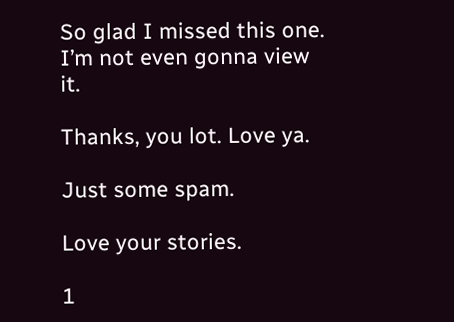So glad I missed this one. I’m not even gonna view it.

Thanks, you lot. Love ya.

Just some spam.

Love your stories.

1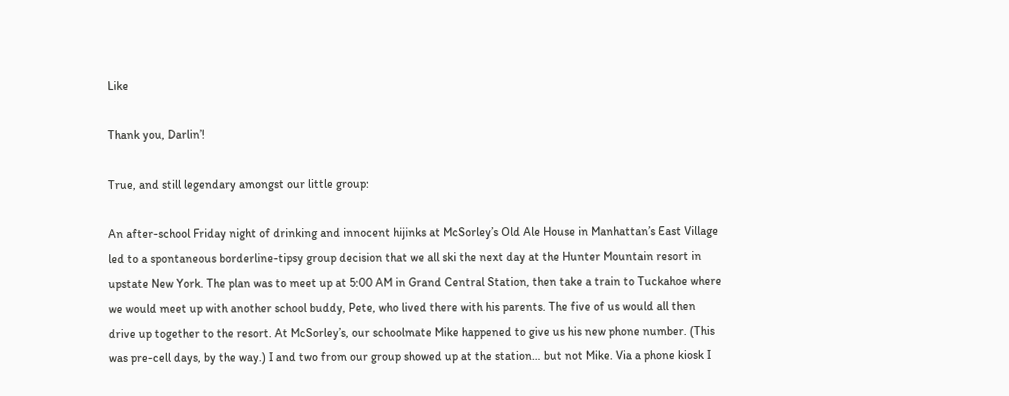Like

Thank you, Darlin’!

True, and still legendary amongst our little group:

An after-school Friday night of drinking and innocent hijinks at McSorley’s Old Ale House in Manhattan’s East Village led to a spontaneous borderline-tipsy group decision that we all ski the next day at the Hunter Mountain resort in upstate New York. The plan was to meet up at 5:00 AM in Grand Central Station, then take a train to Tuckahoe where we would meet up with another school buddy, Pete, who lived there with his parents. The five of us would all then drive up together to the resort. At McSorley’s, our schoolmate Mike happened to give us his new phone number. (This was pre-cell days, by the way.) I and two from our group showed up at the station… but not Mike. Via a phone kiosk I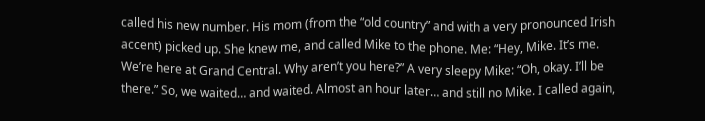called his new number. His mom (from the “old country” and with a very pronounced Irish accent) picked up. She knew me, and called Mike to the phone. Me: “Hey, Mike. It’s me. We’re here at Grand Central. Why aren’t you here?” A very sleepy Mike: “Oh, okay. I’ll be there.” So, we waited… and waited. Almost an hour later… and still no Mike. I called again,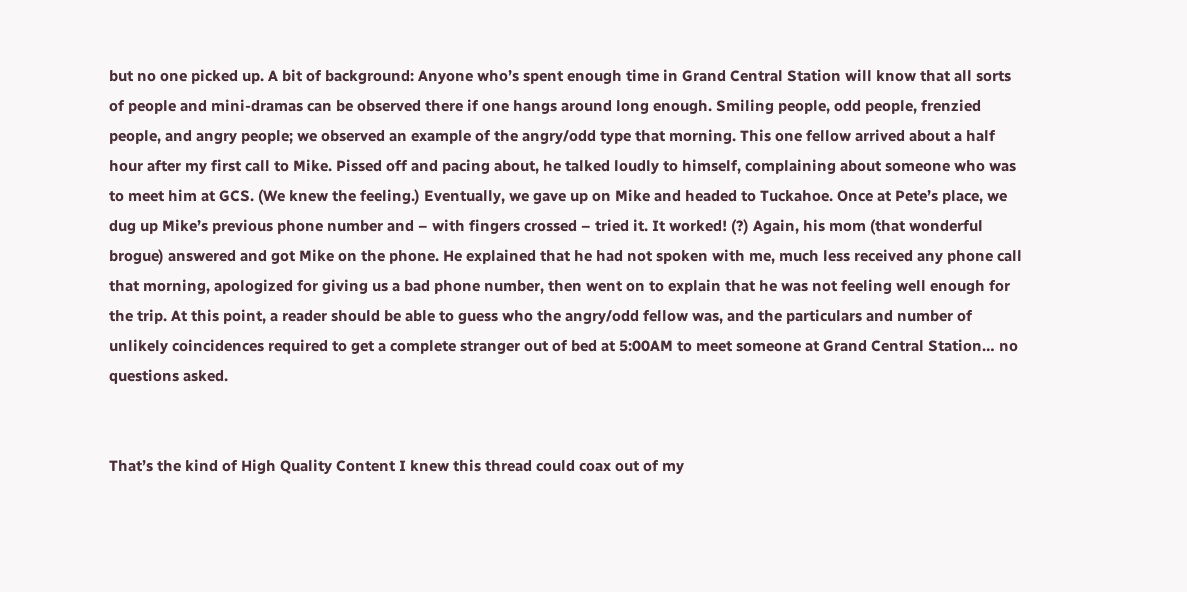but no one picked up. A bit of background: Anyone who’s spent enough time in Grand Central Station will know that all sorts of people and mini-dramas can be observed there if one hangs around long enough. Smiling people, odd people, frenzied people, and angry people; we observed an example of the angry/odd type that morning. This one fellow arrived about a half hour after my first call to Mike. Pissed off and pacing about, he talked loudly to himself, complaining about someone who was to meet him at GCS. (We knew the feeling.) Eventually, we gave up on Mike and headed to Tuckahoe. Once at Pete’s place, we dug up Mike’s previous phone number and – with fingers crossed – tried it. It worked! (?) Again, his mom (that wonderful brogue) answered and got Mike on the phone. He explained that he had not spoken with me, much less received any phone call that morning, apologized for giving us a bad phone number, then went on to explain that he was not feeling well enough for the trip. At this point, a reader should be able to guess who the angry/odd fellow was, and the particulars and number of unlikely coincidences required to get a complete stranger out of bed at 5:00AM to meet someone at Grand Central Station… no questions asked.


That’s the kind of High Quality Content I knew this thread could coax out of my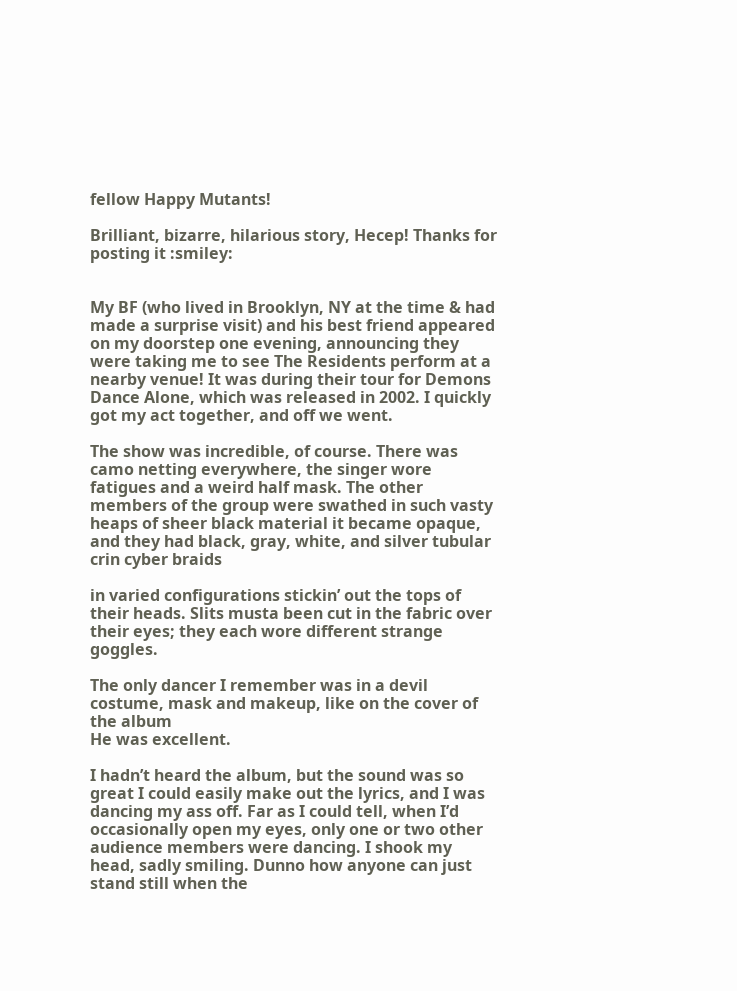fellow Happy Mutants!

Brilliant, bizarre, hilarious story, Hecep! Thanks for posting it :smiley:


My BF (who lived in Brooklyn, NY at the time & had made a surprise visit) and his best friend appeared on my doorstep one evening, announcing they were taking me to see The Residents perform at a nearby venue! It was during their tour for Demons Dance Alone, which was released in 2002. I quickly got my act together, and off we went.

The show was incredible, of course. There was camo netting everywhere, the singer wore fatigues and a weird half mask. The other members of the group were swathed in such vasty heaps of sheer black material it became opaque, and they had black, gray, white, and silver tubular crin cyber braids

in varied configurations stickin’ out the tops of their heads. Slits musta been cut in the fabric over their eyes; they each wore different strange goggles.

The only dancer I remember was in a devil costume, mask and makeup, like on the cover of the album
He was excellent.

I hadn’t heard the album, but the sound was so great I could easily make out the lyrics, and I was dancing my ass off. Far as I could tell, when I’d occasionally open my eyes, only one or two other audience members were dancing. I shook my head, sadly smiling. Dunno how anyone can just stand still when the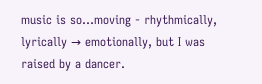music is so…moving - rhythmically, lyrically → emotionally, but I was raised by a dancer.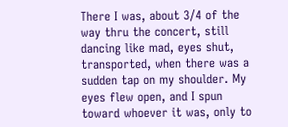There I was, about 3/4 of the way thru the concert, still dancing like mad, eyes shut, transported, when there was a sudden tap on my shoulder. My eyes flew open, and I spun toward whoever it was, only to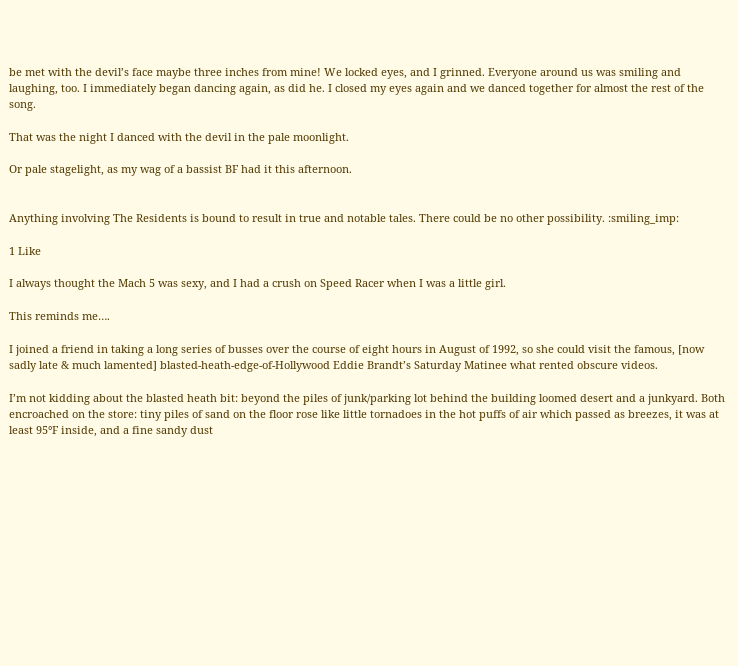be met with the devil’s face maybe three inches from mine! We locked eyes, and I grinned. Everyone around us was smiling and laughing, too. I immediately began dancing again, as did he. I closed my eyes again and we danced together for almost the rest of the song.

That was the night I danced with the devil in the pale moonlight.

Or pale stagelight, as my wag of a bassist BF had it this afternoon.


Anything involving The Residents is bound to result in true and notable tales. There could be no other possibility. :smiling_imp:

1 Like

I always thought the Mach 5 was sexy, and I had a crush on Speed Racer when I was a little girl.

This reminds me….

I joined a friend in taking a long series of busses over the course of eight hours in August of 1992, so she could visit the famous, [now sadly late & much lamented] blasted-heath-edge-of-Hollywood Eddie Brandt’s Saturday Matinee what rented obscure videos.

I’m not kidding about the blasted heath bit: beyond the piles of junk/parking lot behind the building loomed desert and a junkyard. Both encroached on the store: tiny piles of sand on the floor rose like little tornadoes in the hot puffs of air which passed as breezes, it was at least 95°F inside, and a fine sandy dust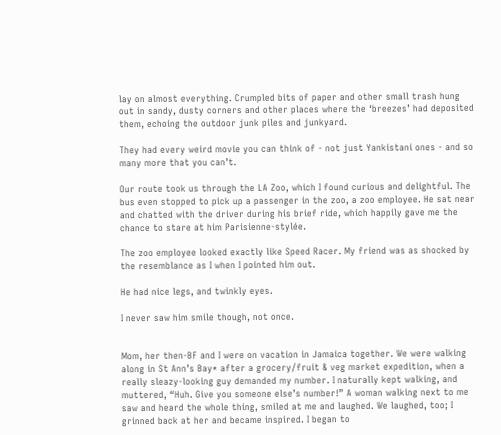lay on almost everything. Crumpled bits of paper and other small trash hung out in sandy, dusty corners and other places where the ‘breezes’ had deposited them, echoing the outdoor junk piles and junkyard.

They had every weird movie you can think of - not just Yankistani ones - and so many more that you can’t.

Our route took us through the LA Zoo, which I found curious and delightful. The bus even stopped to pick up a passenger in the zoo, a zoo employee. He sat near and chatted with the driver during his brief ride, which happily gave me the chance to stare at him Parisienne-stylée.

The zoo employee looked exactly like Speed Racer. My friend was as shocked by the resemblance as I when I pointed him out.

He had nice legs, and twinkly eyes.

I never saw him smile though, not once.


Mom, her then-BF and I were on vacation in Jamaica together. We were walking along in St Ann’s Bay* after a grocery/fruit & veg market expedition, when a really sleazy-looking guy demanded my number. I naturally kept walking, and muttered, “Huh. Give you someone else’s number!” A woman walking next to me saw and heard the whole thing, smiled at me and laughed. We laughed, too; I grinned back at her and became inspired. I began to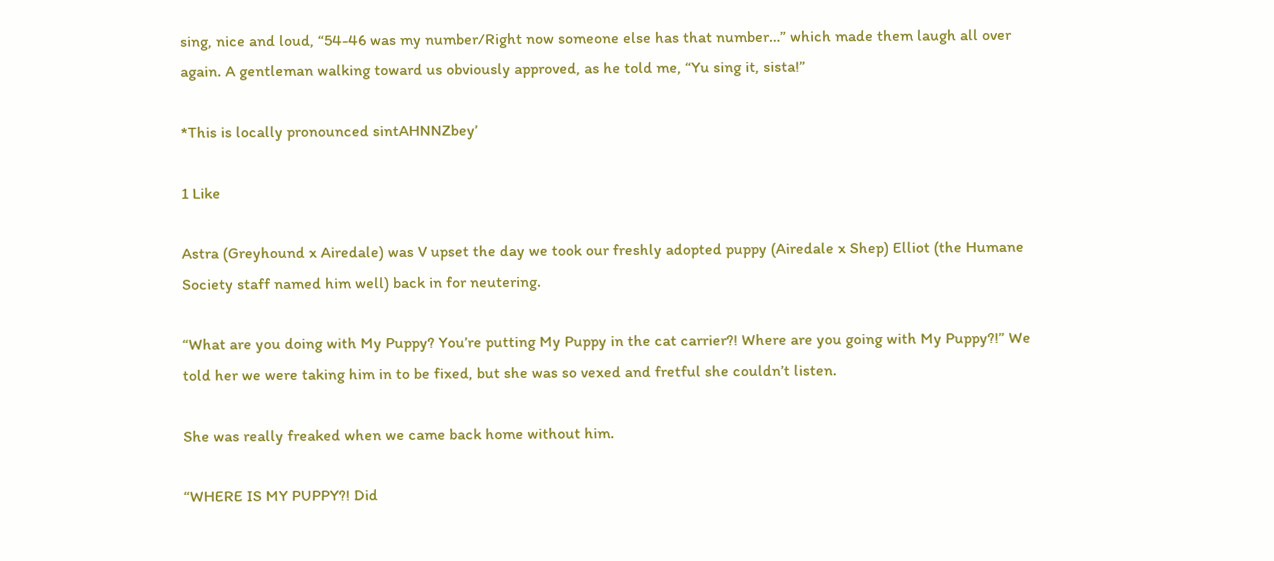sing, nice and loud, “54-46 was my number/Right now someone else has that number…” which made them laugh all over again. A gentleman walking toward us obviously approved, as he told me, “Yu sing it, sista!”

*This is locally pronounced sintAHNNZbey’

1 Like

Astra (Greyhound x Airedale) was V upset the day we took our freshly adopted puppy (Airedale x Shep) Elliot (the Humane Society staff named him well) back in for neutering.

“What are you doing with My Puppy? You’re putting My Puppy in the cat carrier?! Where are you going with My Puppy?!” We told her we were taking him in to be fixed, but she was so vexed and fretful she couldn’t listen.

She was really freaked when we came back home without him.

“WHERE IS MY PUPPY?! Did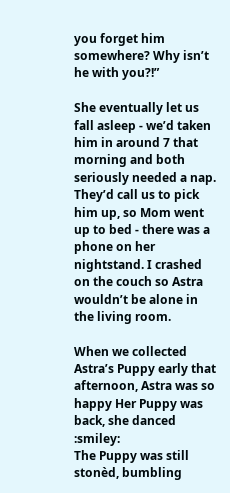you forget him somewhere? Why isn’t he with you?!”

She eventually let us fall asleep - we’d taken him in around 7 that morning and both seriously needed a nap. They’d call us to pick him up, so Mom went up to bed - there was a phone on her nightstand. I crashed on the couch so Astra wouldn’t be alone in the living room.

When we collected Astra’s Puppy early that afternoon, Astra was so happy Her Puppy was back, she danced :smiley:
The Puppy was still stonèd, bumbling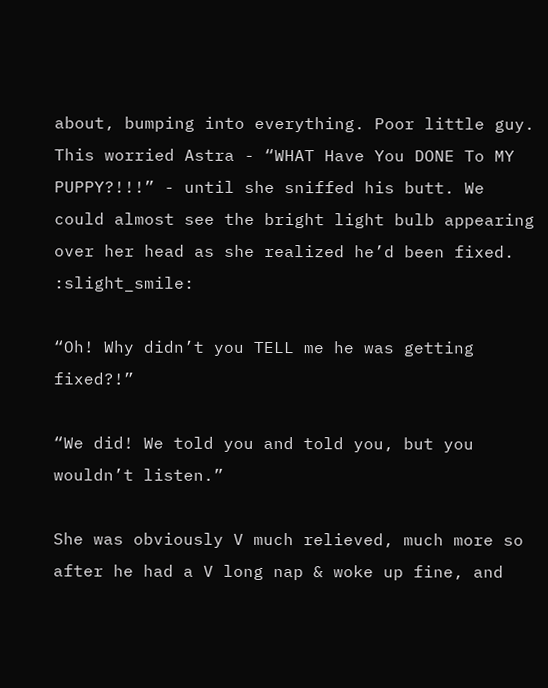about, bumping into everything. Poor little guy. This worried Astra - “WHAT Have You DONE To MY PUPPY?!!!” - until she sniffed his butt. We could almost see the bright light bulb appearing over her head as she realized he’d been fixed. :slight_smile:

“Oh! Why didn’t you TELL me he was getting fixed?!”

“We did! We told you and told you, but you wouldn’t listen.”

She was obviously V much relieved, much more so after he had a V long nap & woke up fine, and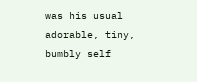was his usual adorable, tiny, bumbly self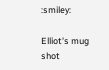:smiley:

Elliot's mug shot